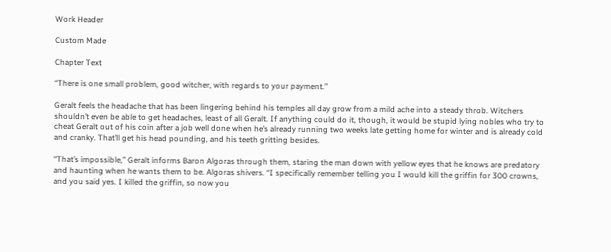Work Header

Custom Made

Chapter Text

“There is one small problem, good witcher, with regards to your payment.”

Geralt feels the headache that has been lingering behind his temples all day grow from a mild ache into a steady throb. Witchers shouldn’t even be able to get headaches, least of all Geralt. If anything could do it, though, it would be stupid lying nobles who try to cheat Geralt out of his coin after a job well done when he’s already running two weeks late getting home for winter and is already cold and cranky. That’ll get his head pounding, and his teeth gritting besides.

“That’s impossible,” Geralt informs Baron Algoras through them, staring the man down with yellow eyes that he knows are predatory and haunting when he wants them to be. Algoras shivers. “I specifically remember telling you I would kill the griffin for 300 crowns, and you said yes. I killed the griffin, so now you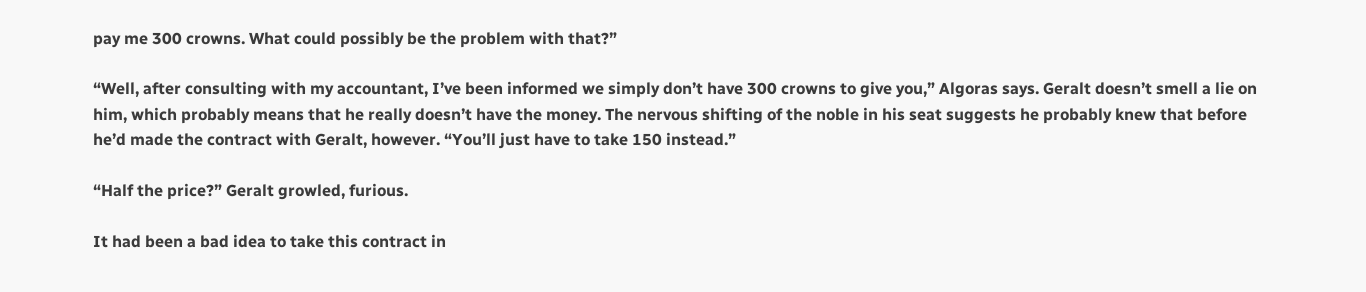pay me 300 crowns. What could possibly be the problem with that?”

“Well, after consulting with my accountant, I’ve been informed we simply don’t have 300 crowns to give you,” Algoras says. Geralt doesn’t smell a lie on him, which probably means that he really doesn’t have the money. The nervous shifting of the noble in his seat suggests he probably knew that before he’d made the contract with Geralt, however. “You’ll just have to take 150 instead.”

“Half the price?” Geralt growled, furious.

It had been a bad idea to take this contract in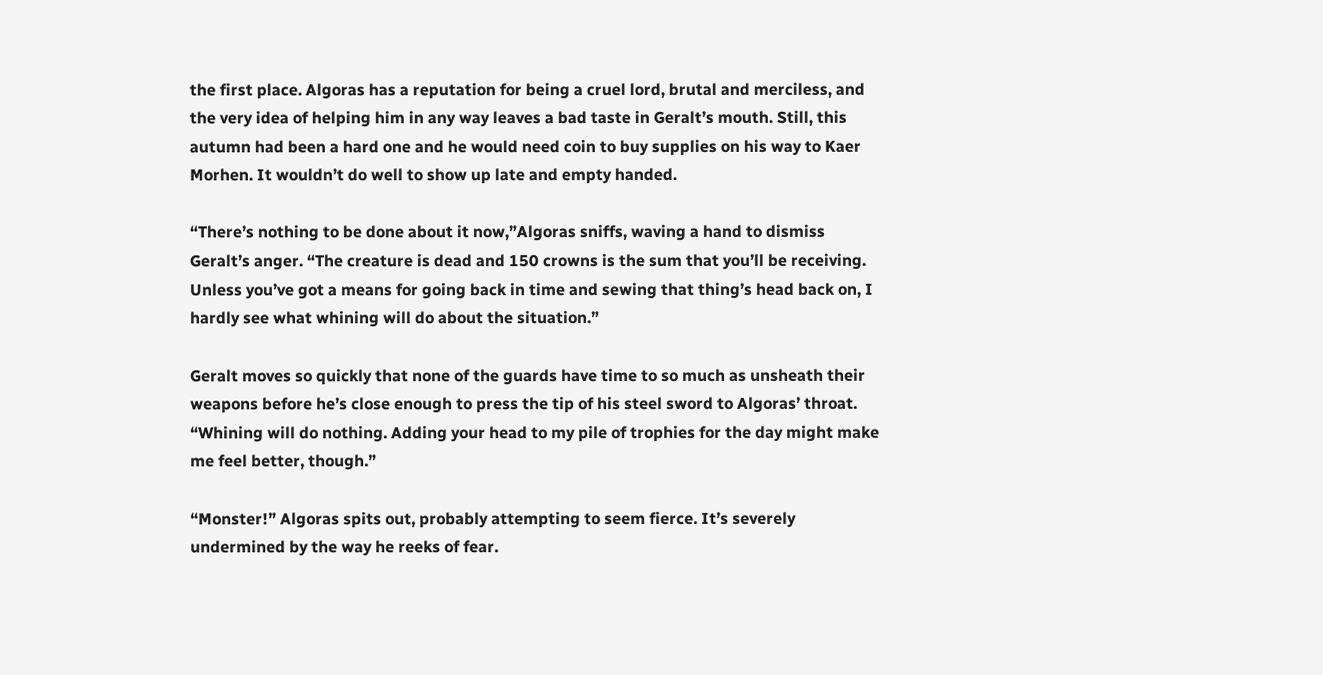the first place. Algoras has a reputation for being a cruel lord, brutal and merciless, and the very idea of helping him in any way leaves a bad taste in Geralt’s mouth. Still, this autumn had been a hard one and he would need coin to buy supplies on his way to Kaer Morhen. It wouldn’t do well to show up late and empty handed.

“There’s nothing to be done about it now,”Algoras sniffs, waving a hand to dismiss Geralt’s anger. “The creature is dead and 150 crowns is the sum that you’ll be receiving. Unless you’ve got a means for going back in time and sewing that thing’s head back on, I hardly see what whining will do about the situation.”

Geralt moves so quickly that none of the guards have time to so much as unsheath their weapons before he’s close enough to press the tip of his steel sword to Algoras’ throat. “Whining will do nothing. Adding your head to my pile of trophies for the day might make me feel better, though.”

“Monster!” Algoras spits out, probably attempting to seem fierce. It’s severely undermined by the way he reeks of fear.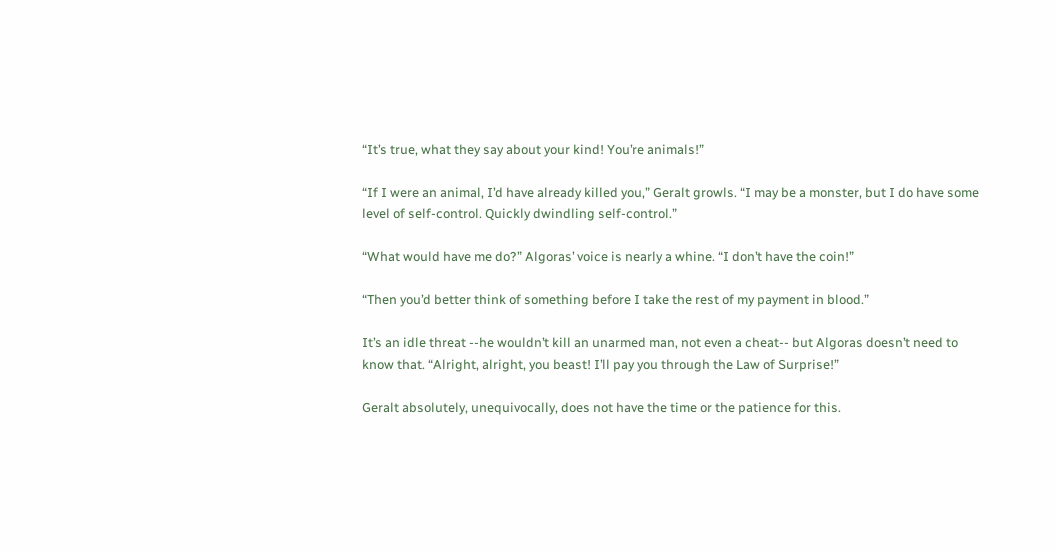“It’s true, what they say about your kind! You’re animals!”

“If I were an animal, I’d have already killed you,” Geralt growls. “I may be a monster, but I do have some level of self-control. Quickly dwindling self-control.”

“What would have me do?” Algoras’ voice is nearly a whine. “I don’t have the coin!”

“Then you’d better think of something before I take the rest of my payment in blood.”

It’s an idle threat --he wouldn’t kill an unarmed man, not even a cheat-- but Algoras doesn’t need to know that. “Alright, alright, you beast! I’ll pay you through the Law of Surprise!”

Geralt absolutely, unequivocally, does not have the time or the patience for this.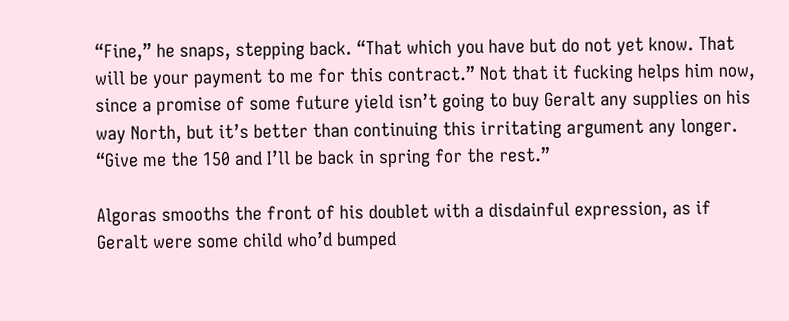“Fine,” he snaps, stepping back. “That which you have but do not yet know. That will be your payment to me for this contract.” Not that it fucking helps him now, since a promise of some future yield isn’t going to buy Geralt any supplies on his way North, but it’s better than continuing this irritating argument any longer. “Give me the 150 and I’ll be back in spring for the rest.”

Algoras smooths the front of his doublet with a disdainful expression, as if Geralt were some child who’d bumped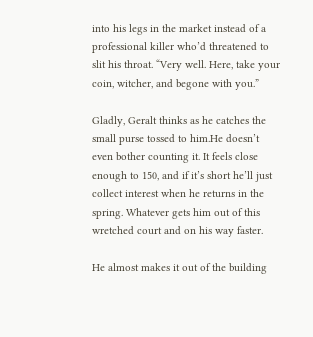into his legs in the market instead of a professional killer who’d threatened to slit his throat. “Very well. Here, take your coin, witcher, and begone with you.”

Gladly, Geralt thinks as he catches the small purse tossed to him.He doesn’t even bother counting it. It feels close enough to 150, and if it’s short he’ll just collect interest when he returns in the spring. Whatever gets him out of this wretched court and on his way faster.

He almost makes it out of the building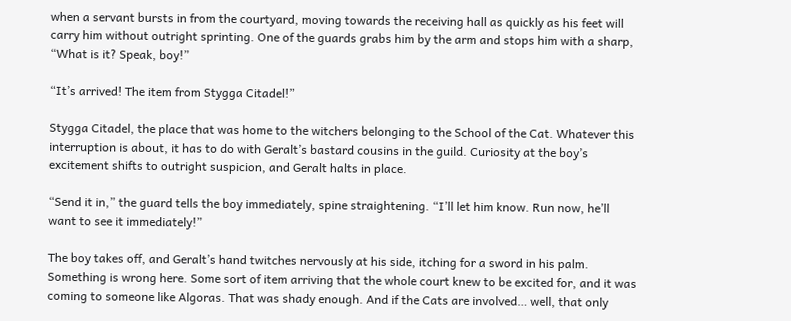when a servant bursts in from the courtyard, moving towards the receiving hall as quickly as his feet will carry him without outright sprinting. One of the guards grabs him by the arm and stops him with a sharp, “What is it? Speak, boy!”

“It’s arrived! The item from Stygga Citadel!”

Stygga Citadel, the place that was home to the witchers belonging to the School of the Cat. Whatever this interruption is about, it has to do with Geralt’s bastard cousins in the guild. Curiosity at the boy’s excitement shifts to outright suspicion, and Geralt halts in place.

“Send it in,” the guard tells the boy immediately, spine straightening. “I’ll let him know. Run now, he’ll want to see it immediately!”

The boy takes off, and Geralt’s hand twitches nervously at his side, itching for a sword in his palm. Something is wrong here. Some sort of item arriving that the whole court knew to be excited for, and it was coming to someone like Algoras. That was shady enough. And if the Cats are involved… well, that only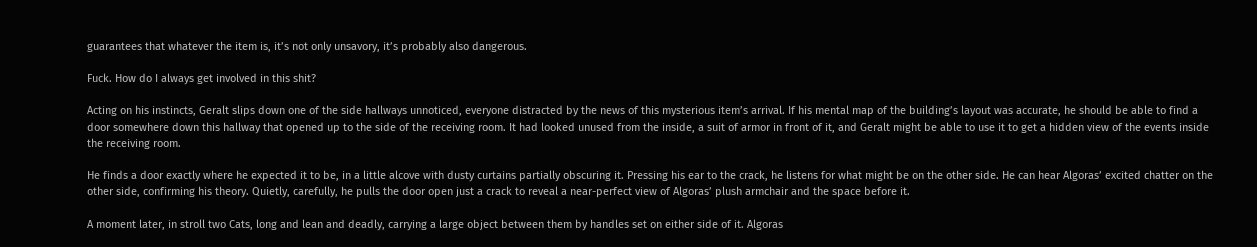guarantees that whatever the item is, it’s not only unsavory, it’s probably also dangerous.

Fuck. How do I always get involved in this shit?

Acting on his instincts, Geralt slips down one of the side hallways unnoticed, everyone distracted by the news of this mysterious item’s arrival. If his mental map of the building’s layout was accurate, he should be able to find a door somewhere down this hallway that opened up to the side of the receiving room. It had looked unused from the inside, a suit of armor in front of it, and Geralt might be able to use it to get a hidden view of the events inside the receiving room.

He finds a door exactly where he expected it to be, in a little alcove with dusty curtains partially obscuring it. Pressing his ear to the crack, he listens for what might be on the other side. He can hear Algoras’ excited chatter on the other side, confirming his theory. Quietly, carefully, he pulls the door open just a crack to reveal a near-perfect view of Algoras’ plush armchair and the space before it.

A moment later, in stroll two Cats, long and lean and deadly, carrying a large object between them by handles set on either side of it. Algoras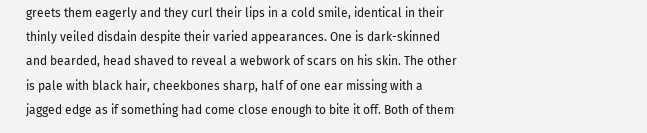greets them eagerly and they curl their lips in a cold smile, identical in their thinly veiled disdain despite their varied appearances. One is dark-skinned and bearded, head shaved to reveal a webwork of scars on his skin. The other is pale with black hair, cheekbones sharp, half of one ear missing with a jagged edge as if something had come close enough to bite it off. Both of them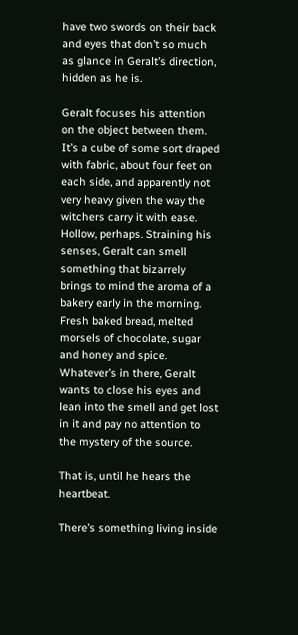have two swords on their back and eyes that don’t so much as glance in Geralt’s direction, hidden as he is.

Geralt focuses his attention on the object between them. It’s a cube of some sort draped with fabric, about four feet on each side, and apparently not very heavy given the way the witchers carry it with ease. Hollow, perhaps. Straining his senses, Geralt can smell something that bizarrely brings to mind the aroma of a bakery early in the morning. Fresh baked bread, melted morsels of chocolate, sugar and honey and spice. Whatever’s in there, Geralt wants to close his eyes and lean into the smell and get lost in it and pay no attention to the mystery of the source.

That is, until he hears the heartbeat.

There’s something living inside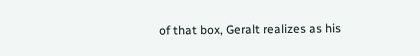of that box, Geralt realizes as his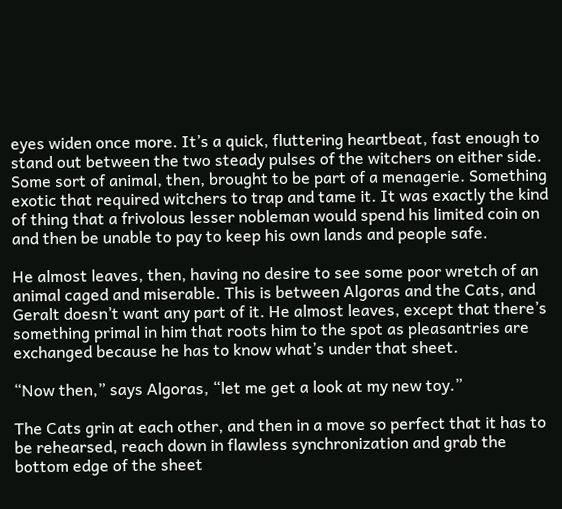eyes widen once more. It’s a quick, fluttering heartbeat, fast enough to stand out between the two steady pulses of the witchers on either side. Some sort of animal, then, brought to be part of a menagerie. Something exotic that required witchers to trap and tame it. It was exactly the kind of thing that a frivolous lesser nobleman would spend his limited coin on and then be unable to pay to keep his own lands and people safe.

He almost leaves, then, having no desire to see some poor wretch of an animal caged and miserable. This is between Algoras and the Cats, and Geralt doesn’t want any part of it. He almost leaves, except that there’s something primal in him that roots him to the spot as pleasantries are exchanged because he has to know what’s under that sheet.

“Now then,” says Algoras, “let me get a look at my new toy.”

The Cats grin at each other, and then in a move so perfect that it has to be rehearsed, reach down in flawless synchronization and grab the bottom edge of the sheet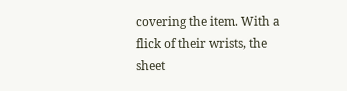covering the item. With a flick of their wrists, the sheet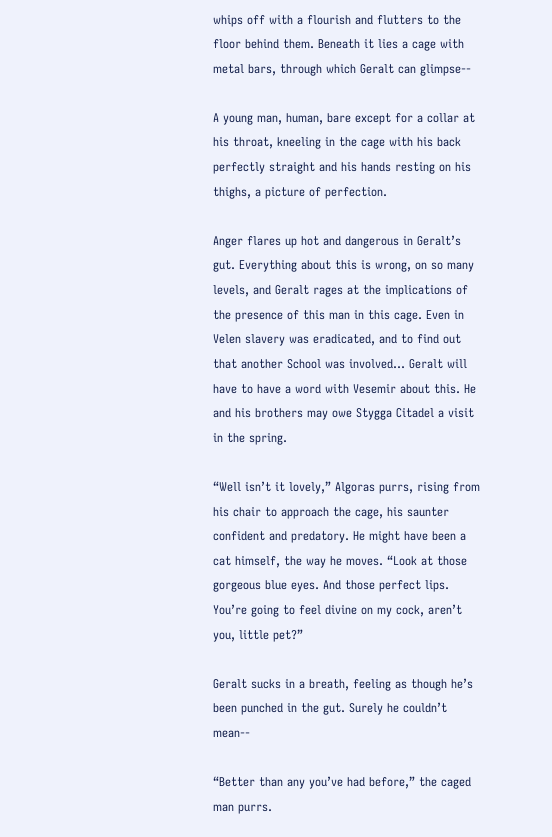whips off with a flourish and flutters to the floor behind them. Beneath it lies a cage with metal bars, through which Geralt can glimpse--

A young man, human, bare except for a collar at his throat, kneeling in the cage with his back perfectly straight and his hands resting on his thighs, a picture of perfection.

Anger flares up hot and dangerous in Geralt’s gut. Everything about this is wrong, on so many levels, and Geralt rages at the implications of the presence of this man in this cage. Even in Velen slavery was eradicated, and to find out that another School was involved… Geralt will have to have a word with Vesemir about this. He and his brothers may owe Stygga Citadel a visit in the spring.

“Well isn’t it lovely,” Algoras purrs, rising from his chair to approach the cage, his saunter confident and predatory. He might have been a cat himself, the way he moves. “Look at those gorgeous blue eyes. And those perfect lips. You’re going to feel divine on my cock, aren’t you, little pet?”

Geralt sucks in a breath, feeling as though he’s been punched in the gut. Surely he couldn’t mean--

“Better than any you’ve had before,” the caged man purrs.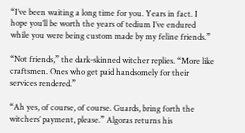“I’ve been waiting a long time for you. Years in fact. I hope you’ll be worth the years of tedium I’ve endured while you were being custom made by my feline friends.”

“Not friends,” the dark-skinned witcher replies. “More like craftsmen. Ones who get paid handsomely for their services rendered.”

“Ah yes, of course, of course. Guards, bring forth the witchers’ payment, please.” Algoras returns his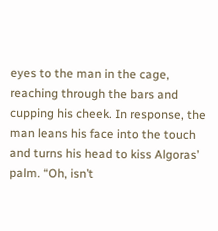eyes to the man in the cage, reaching through the bars and cupping his cheek. In response, the man leans his face into the touch and turns his head to kiss Algoras’ palm. “Oh, isn’t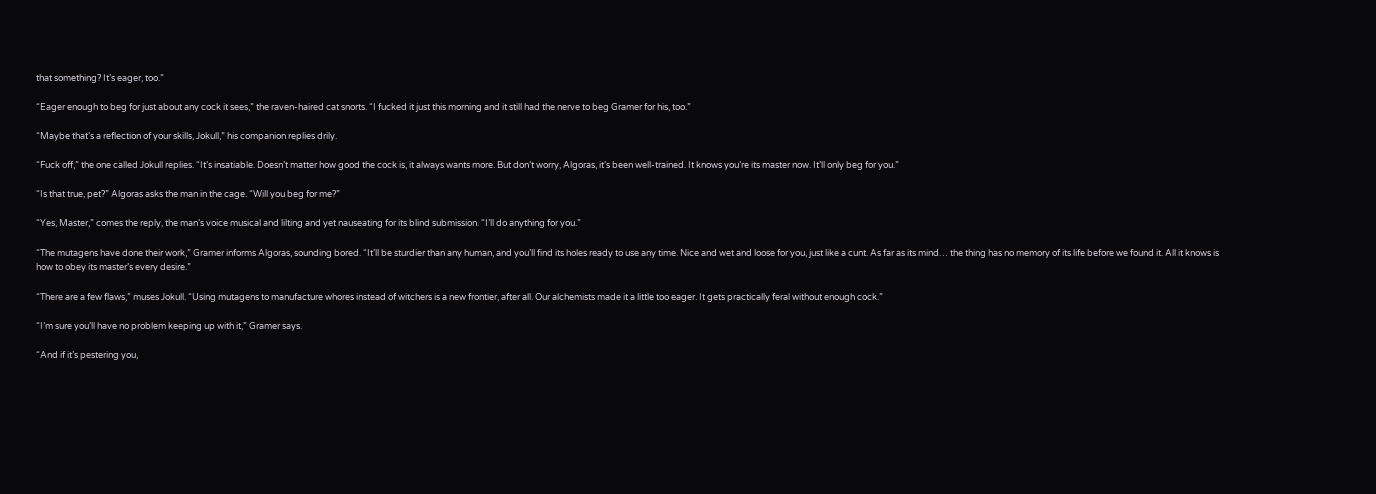that something? It’s eager, too.”

“Eager enough to beg for just about any cock it sees,” the raven-haired cat snorts. “I fucked it just this morning and it still had the nerve to beg Gramer for his, too.”

“Maybe that’s a reflection of your skills, Jokull,” his companion replies drily.

“Fuck off,” the one called Jokull replies. “It’s insatiable. Doesn’t matter how good the cock is, it always wants more. But don’t worry, Algoras, it’s been well-trained. It knows you’re its master now. It’ll only beg for you.”

“Is that true, pet?” Algoras asks the man in the cage. “Will you beg for me?”

“Yes, Master,” comes the reply, the man’s voice musical and lilting and yet nauseating for its blind submission. “I’ll do anything for you.”

“The mutagens have done their work,” Gramer informs Algoras, sounding bored. “It’ll be sturdier than any human, and you’ll find its holes ready to use any time. Nice and wet and loose for you, just like a cunt. As far as its mind… the thing has no memory of its life before we found it. All it knows is how to obey its master’s every desire.”

“There are a few flaws,” muses Jokull. “Using mutagens to manufacture whores instead of witchers is a new frontier, after all. Our alchemists made it a little too eager. It gets practically feral without enough cock.”

“I’m sure you’ll have no problem keeping up with it,” Gramer says.

“And if it’s pestering you,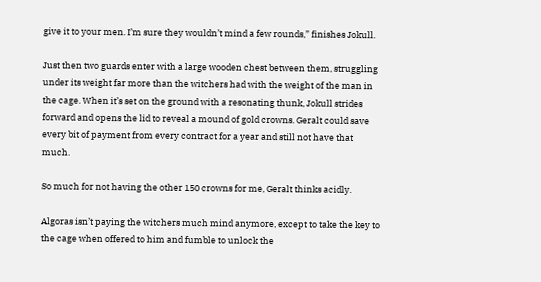give it to your men. I’m sure they wouldn’t mind a few rounds,” finishes Jokull.

Just then two guards enter with a large wooden chest between them, struggling under its weight far more than the witchers had with the weight of the man in the cage. When it’s set on the ground with a resonating thunk, Jokull strides forward and opens the lid to reveal a mound of gold crowns. Geralt could save every bit of payment from every contract for a year and still not have that much.

So much for not having the other 150 crowns for me, Geralt thinks acidly.

Algoras isn’t paying the witchers much mind anymore, except to take the key to the cage when offered to him and fumble to unlock the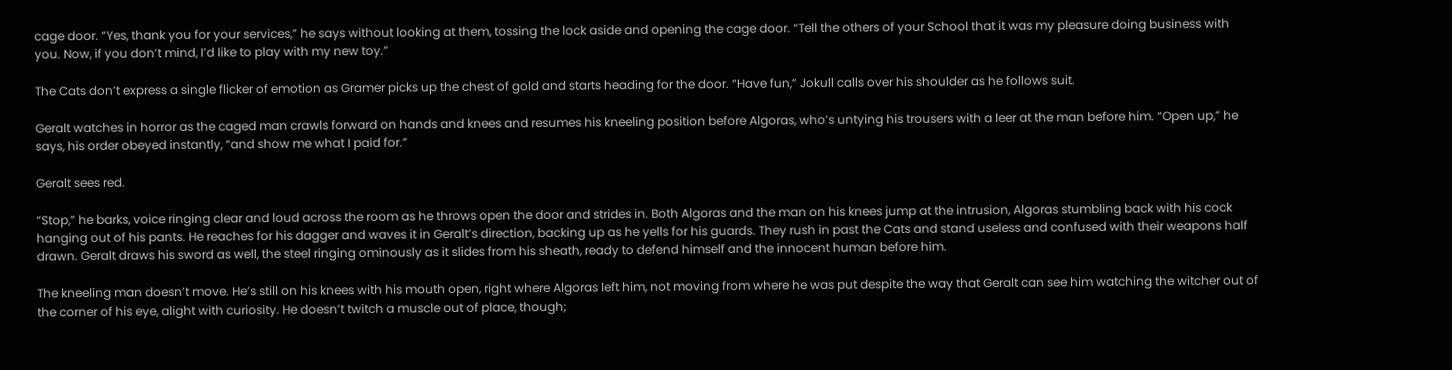cage door. “Yes, thank you for your services,” he says without looking at them, tossing the lock aside and opening the cage door. “Tell the others of your School that it was my pleasure doing business with you. Now, if you don’t mind, I’d like to play with my new toy.”

The Cats don’t express a single flicker of emotion as Gramer picks up the chest of gold and starts heading for the door. “Have fun,” Jokull calls over his shoulder as he follows suit.

Geralt watches in horror as the caged man crawls forward on hands and knees and resumes his kneeling position before Algoras, who’s untying his trousers with a leer at the man before him. “Open up,” he says, his order obeyed instantly, “and show me what I paid for.”

Geralt sees red.

“Stop,” he barks, voice ringing clear and loud across the room as he throws open the door and strides in. Both Algoras and the man on his knees jump at the intrusion, Algoras stumbling back with his cock hanging out of his pants. He reaches for his dagger and waves it in Geralt’s direction, backing up as he yells for his guards. They rush in past the Cats and stand useless and confused with their weapons half drawn. Geralt draws his sword as well, the steel ringing ominously as it slides from his sheath, ready to defend himself and the innocent human before him.

The kneeling man doesn’t move. He’s still on his knees with his mouth open, right where Algoras left him, not moving from where he was put despite the way that Geralt can see him watching the witcher out of the corner of his eye, alight with curiosity. He doesn’t twitch a muscle out of place, though;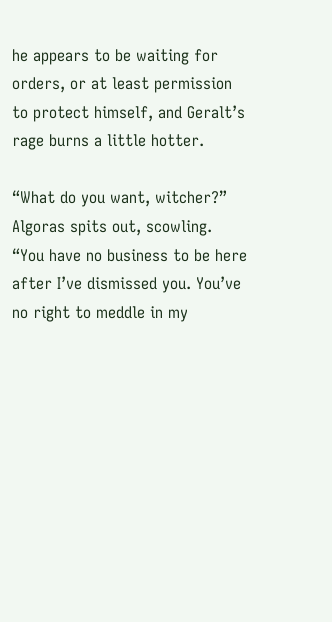he appears to be waiting for orders, or at least permission to protect himself, and Geralt’s rage burns a little hotter.

“What do you want, witcher?” Algoras spits out, scowling. “You have no business to be here after I’ve dismissed you. You’ve no right to meddle in my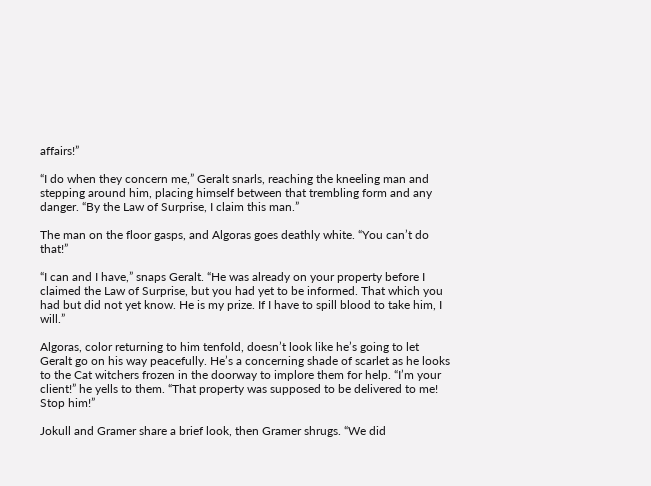affairs!”

“I do when they concern me,” Geralt snarls, reaching the kneeling man and stepping around him, placing himself between that trembling form and any danger. “By the Law of Surprise, I claim this man.”

The man on the floor gasps, and Algoras goes deathly white. “You can’t do that!”

“I can and I have,” snaps Geralt. “He was already on your property before I claimed the Law of Surprise, but you had yet to be informed. That which you had but did not yet know. He is my prize. If I have to spill blood to take him, I will.”

Algoras, color returning to him tenfold, doesn’t look like he’s going to let Geralt go on his way peacefully. He’s a concerning shade of scarlet as he looks to the Cat witchers frozen in the doorway to implore them for help. “I’m your client!” he yells to them. “That property was supposed to be delivered to me! Stop him!”

Jokull and Gramer share a brief look, then Gramer shrugs. “We did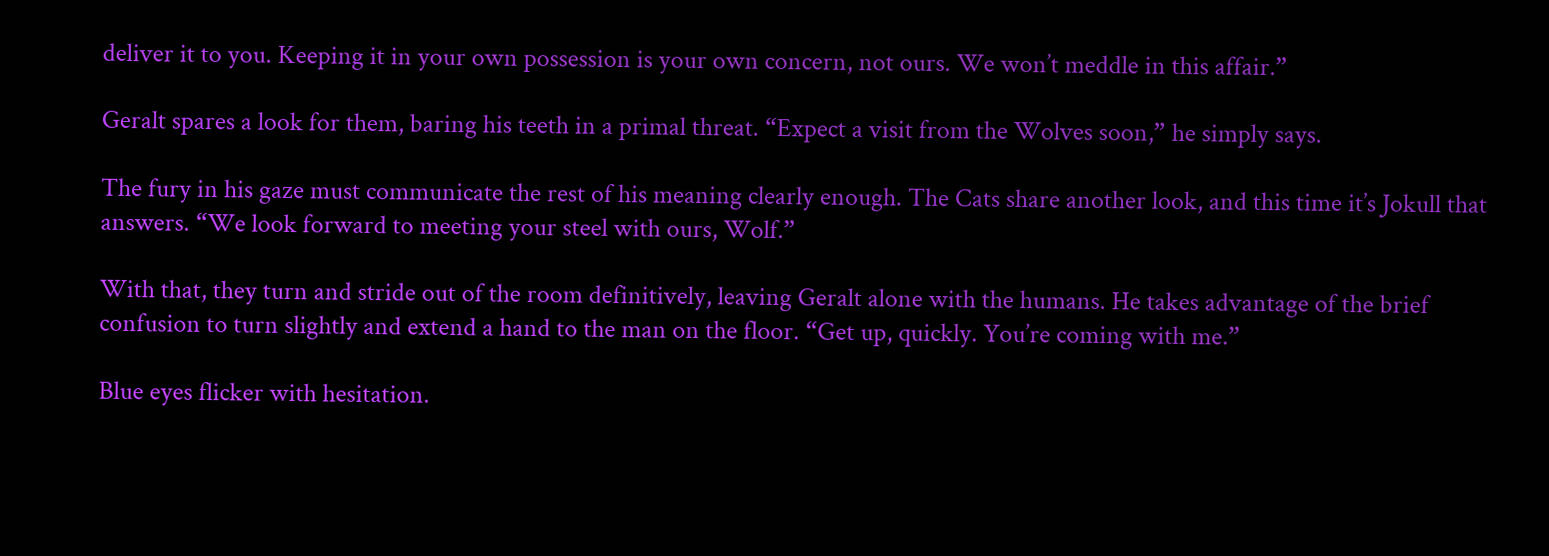deliver it to you. Keeping it in your own possession is your own concern, not ours. We won’t meddle in this affair.”

Geralt spares a look for them, baring his teeth in a primal threat. “Expect a visit from the Wolves soon,” he simply says.

The fury in his gaze must communicate the rest of his meaning clearly enough. The Cats share another look, and this time it’s Jokull that answers. “We look forward to meeting your steel with ours, Wolf.”

With that, they turn and stride out of the room definitively, leaving Geralt alone with the humans. He takes advantage of the brief confusion to turn slightly and extend a hand to the man on the floor. “Get up, quickly. You’re coming with me.”

Blue eyes flicker with hesitation.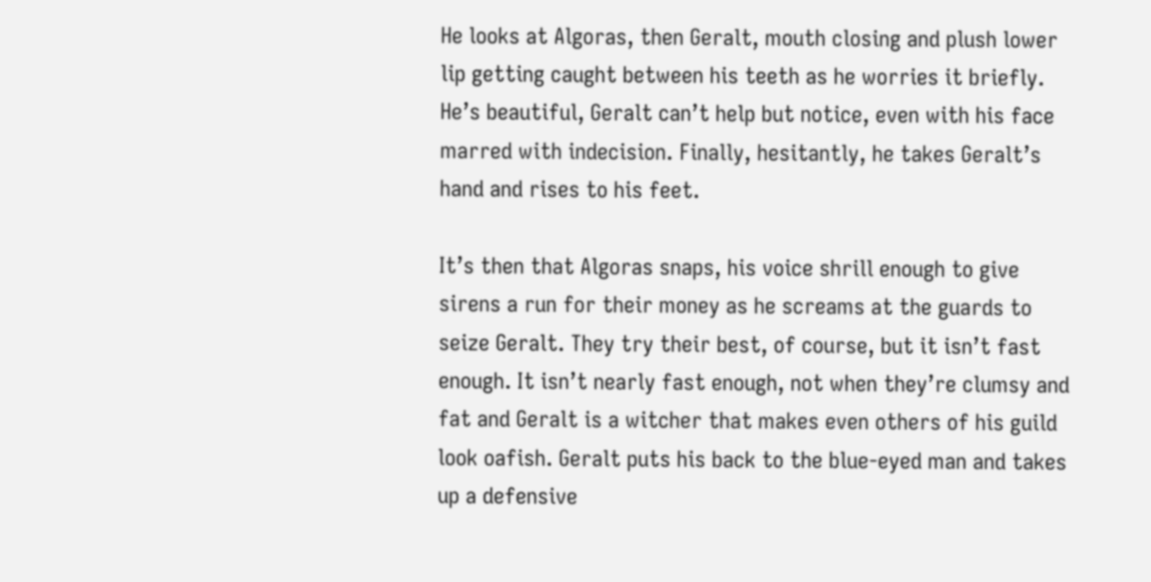He looks at Algoras, then Geralt, mouth closing and plush lower lip getting caught between his teeth as he worries it briefly. He’s beautiful, Geralt can’t help but notice, even with his face marred with indecision. Finally, hesitantly, he takes Geralt’s hand and rises to his feet.

It’s then that Algoras snaps, his voice shrill enough to give sirens a run for their money as he screams at the guards to seize Geralt. They try their best, of course, but it isn’t fast enough. It isn’t nearly fast enough, not when they’re clumsy and fat and Geralt is a witcher that makes even others of his guild look oafish. Geralt puts his back to the blue-eyed man and takes up a defensive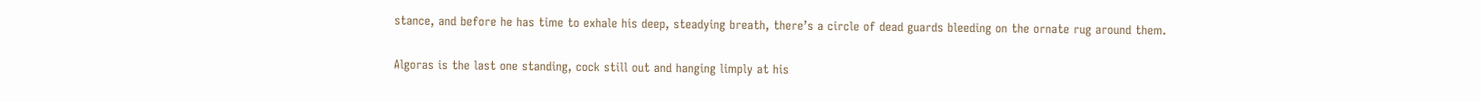stance, and before he has time to exhale his deep, steadying breath, there’s a circle of dead guards bleeding on the ornate rug around them.

Algoras is the last one standing, cock still out and hanging limply at his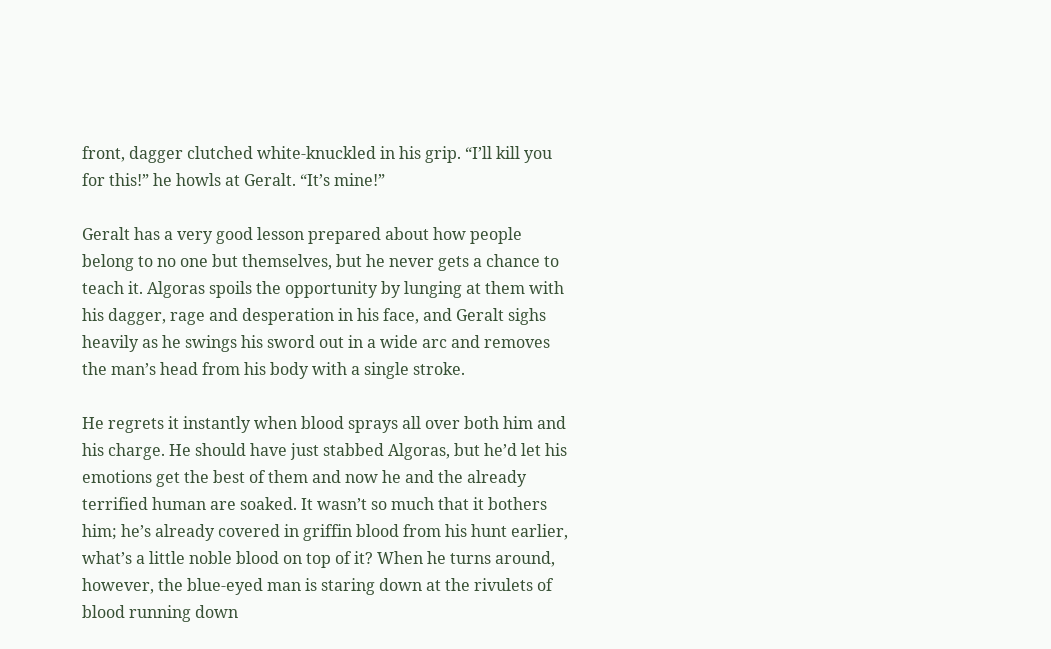front, dagger clutched white-knuckled in his grip. “I’ll kill you for this!” he howls at Geralt. “It’s mine!”

Geralt has a very good lesson prepared about how people belong to no one but themselves, but he never gets a chance to teach it. Algoras spoils the opportunity by lunging at them with his dagger, rage and desperation in his face, and Geralt sighs heavily as he swings his sword out in a wide arc and removes the man’s head from his body with a single stroke.

He regrets it instantly when blood sprays all over both him and his charge. He should have just stabbed Algoras, but he’d let his emotions get the best of them and now he and the already terrified human are soaked. It wasn’t so much that it bothers him; he’s already covered in griffin blood from his hunt earlier, what’s a little noble blood on top of it? When he turns around, however, the blue-eyed man is staring down at the rivulets of blood running down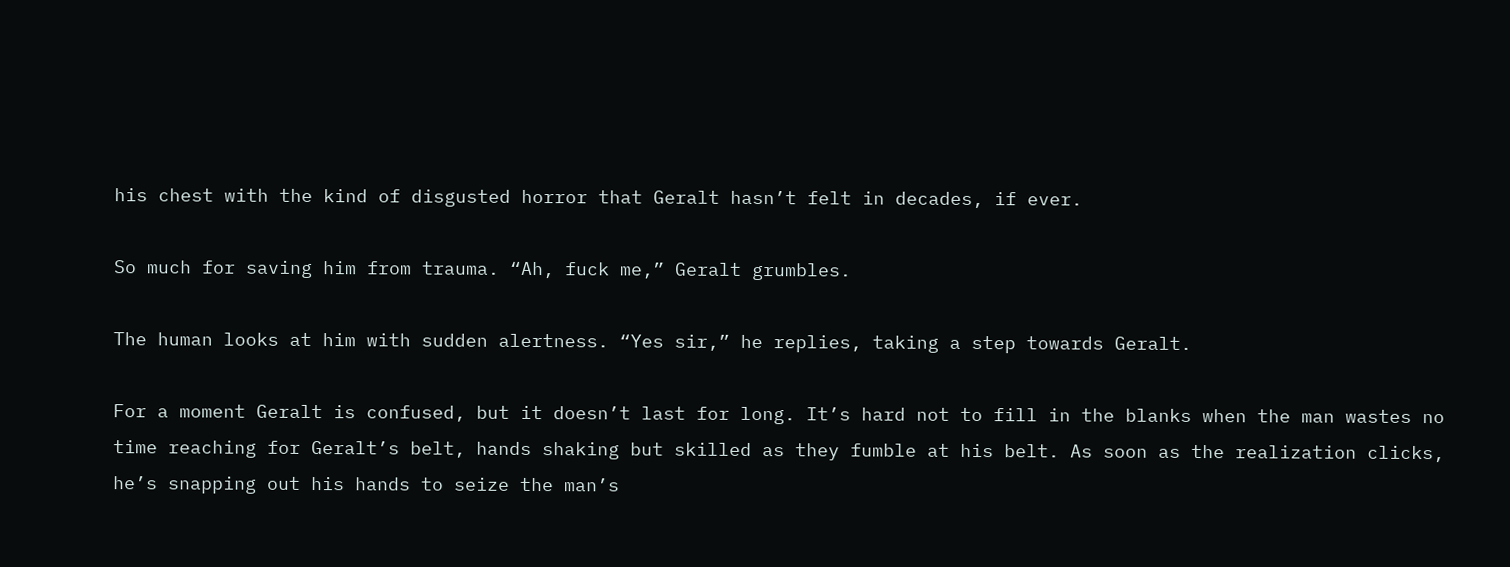his chest with the kind of disgusted horror that Geralt hasn’t felt in decades, if ever.

So much for saving him from trauma. “Ah, fuck me,” Geralt grumbles.

The human looks at him with sudden alertness. “Yes sir,” he replies, taking a step towards Geralt.

For a moment Geralt is confused, but it doesn’t last for long. It’s hard not to fill in the blanks when the man wastes no time reaching for Geralt’s belt, hands shaking but skilled as they fumble at his belt. As soon as the realization clicks, he’s snapping out his hands to seize the man’s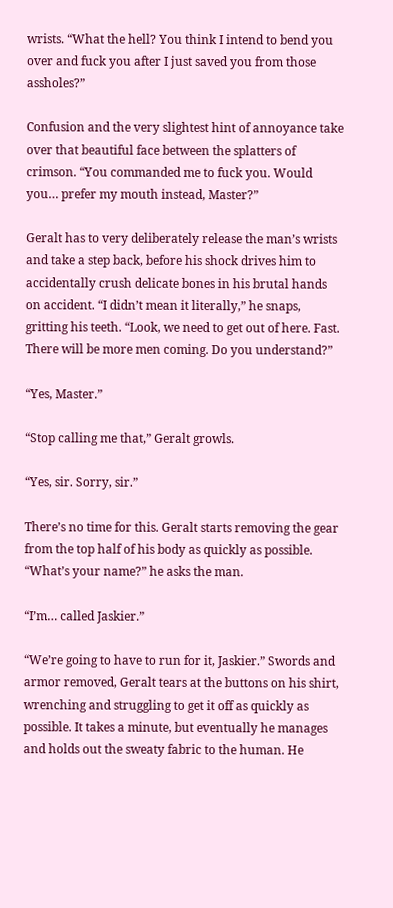wrists. “What the hell? You think I intend to bend you over and fuck you after I just saved you from those assholes?”

Confusion and the very slightest hint of annoyance take over that beautiful face between the splatters of crimson. “You commanded me to fuck you. Would you… prefer my mouth instead, Master?”

Geralt has to very deliberately release the man’s wrists and take a step back, before his shock drives him to accidentally crush delicate bones in his brutal hands on accident. “I didn’t mean it literally,” he snaps, gritting his teeth. “Look, we need to get out of here. Fast. There will be more men coming. Do you understand?”

“Yes, Master.”

“Stop calling me that,” Geralt growls.

“Yes, sir. Sorry, sir.”

There’s no time for this. Geralt starts removing the gear from the top half of his body as quickly as possible. “What’s your name?” he asks the man.

“I’m… called Jaskier.”

“We’re going to have to run for it, Jaskier.” Swords and armor removed, Geralt tears at the buttons on his shirt, wrenching and struggling to get it off as quickly as possible. It takes a minute, but eventually he manages and holds out the sweaty fabric to the human. He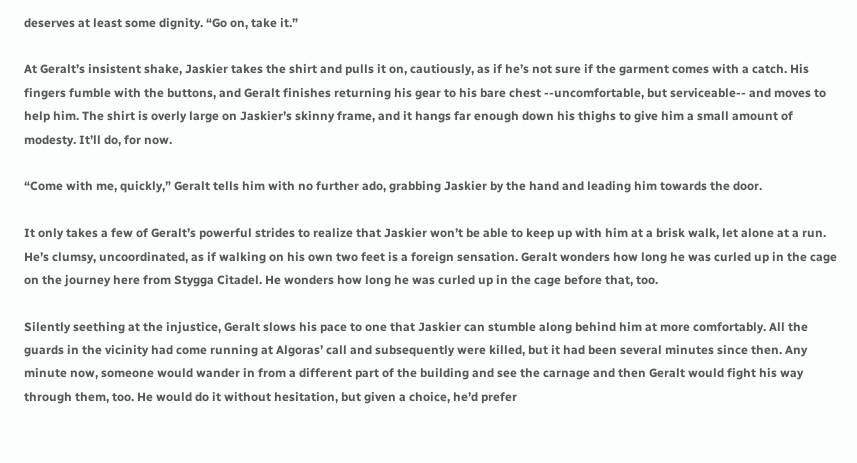deserves at least some dignity. “Go on, take it.”

At Geralt’s insistent shake, Jaskier takes the shirt and pulls it on, cautiously, as if he’s not sure if the garment comes with a catch. His fingers fumble with the buttons, and Geralt finishes returning his gear to his bare chest --uncomfortable, but serviceable-- and moves to help him. The shirt is overly large on Jaskier’s skinny frame, and it hangs far enough down his thighs to give him a small amount of modesty. It’ll do, for now.

“Come with me, quickly,” Geralt tells him with no further ado, grabbing Jaskier by the hand and leading him towards the door.

It only takes a few of Geralt’s powerful strides to realize that Jaskier won’t be able to keep up with him at a brisk walk, let alone at a run. He’s clumsy, uncoordinated, as if walking on his own two feet is a foreign sensation. Geralt wonders how long he was curled up in the cage on the journey here from Stygga Citadel. He wonders how long he was curled up in the cage before that, too.

Silently seething at the injustice, Geralt slows his pace to one that Jaskier can stumble along behind him at more comfortably. All the guards in the vicinity had come running at Algoras’ call and subsequently were killed, but it had been several minutes since then. Any minute now, someone would wander in from a different part of the building and see the carnage and then Geralt would fight his way through them, too. He would do it without hesitation, but given a choice, he’d prefer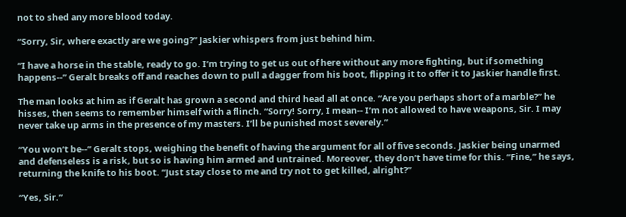not to shed any more blood today.

“Sorry, Sir, where exactly are we going?” Jaskier whispers from just behind him.

“I have a horse in the stable, ready to go. I’m trying to get us out of here without any more fighting, but if something happens--” Geralt breaks off and reaches down to pull a dagger from his boot, flipping it to offer it to Jaskier handle first.

The man looks at him as if Geralt has grown a second and third head all at once. “Are you perhaps short of a marble?” he hisses, then seems to remember himself with a flinch. “Sorry! Sorry, I mean-- I’m not allowed to have weapons, Sir. I may never take up arms in the presence of my masters. I’ll be punished most severely.”

“You won’t be--” Geralt stops, weighing the benefit of having the argument for all of five seconds. Jaskier being unarmed and defenseless is a risk, but so is having him armed and untrained. Moreover, they don’t have time for this. “Fine,” he says, returning the knife to his boot. “Just stay close to me and try not to get killed, alright?”

“Yes, Sir.”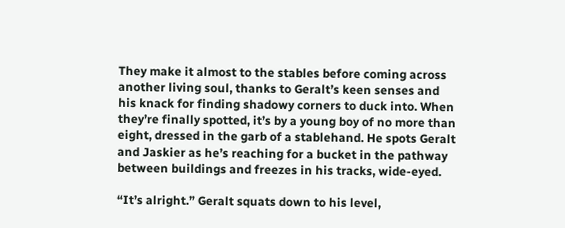They make it almost to the stables before coming across another living soul, thanks to Geralt’s keen senses and his knack for finding shadowy corners to duck into. When they’re finally spotted, it’s by a young boy of no more than eight, dressed in the garb of a stablehand. He spots Geralt and Jaskier as he’s reaching for a bucket in the pathway between buildings and freezes in his tracks, wide-eyed.

“It’s alright.” Geralt squats down to his level,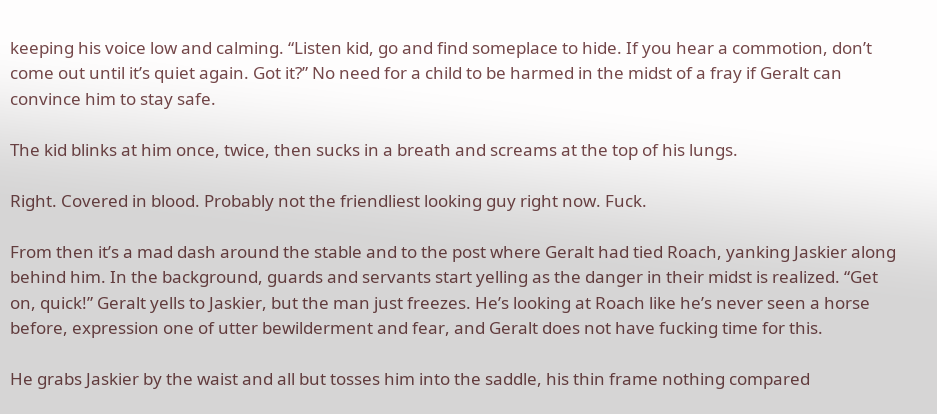keeping his voice low and calming. “Listen kid, go and find someplace to hide. If you hear a commotion, don’t come out until it’s quiet again. Got it?” No need for a child to be harmed in the midst of a fray if Geralt can convince him to stay safe.

The kid blinks at him once, twice, then sucks in a breath and screams at the top of his lungs.

Right. Covered in blood. Probably not the friendliest looking guy right now. Fuck.

From then it’s a mad dash around the stable and to the post where Geralt had tied Roach, yanking Jaskier along behind him. In the background, guards and servants start yelling as the danger in their midst is realized. “Get on, quick!” Geralt yells to Jaskier, but the man just freezes. He’s looking at Roach like he’s never seen a horse before, expression one of utter bewilderment and fear, and Geralt does not have fucking time for this.

He grabs Jaskier by the waist and all but tosses him into the saddle, his thin frame nothing compared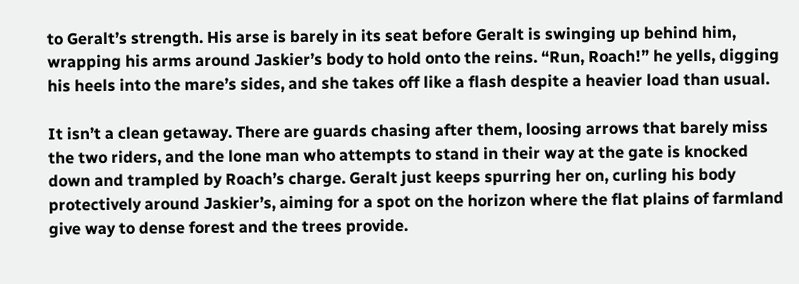to Geralt’s strength. His arse is barely in its seat before Geralt is swinging up behind him, wrapping his arms around Jaskier’s body to hold onto the reins. “Run, Roach!” he yells, digging his heels into the mare’s sides, and she takes off like a flash despite a heavier load than usual.

It isn’t a clean getaway. There are guards chasing after them, loosing arrows that barely miss the two riders, and the lone man who attempts to stand in their way at the gate is knocked down and trampled by Roach’s charge. Geralt just keeps spurring her on, curling his body protectively around Jaskier’s, aiming for a spot on the horizon where the flat plains of farmland give way to dense forest and the trees provide.